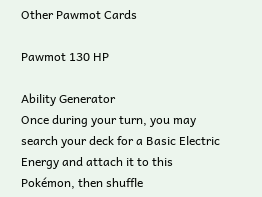Other Pawmot Cards

Pawmot 130 HP

Ability Generator
Once during your turn, you may search your deck for a Basic Electric Energy and attach it to this Pokémon, then shuffle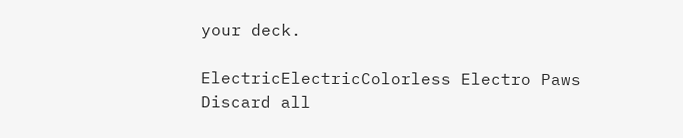your deck.

ElectricElectricColorless Electro Paws
Discard all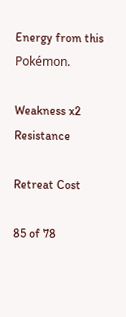Energy from this Pokémon.

Weakness x2 Resistance

Retreat Cost

85 of 78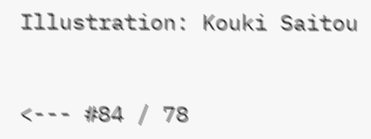Illustration: Kouki Saitou


<--- #84 / 78